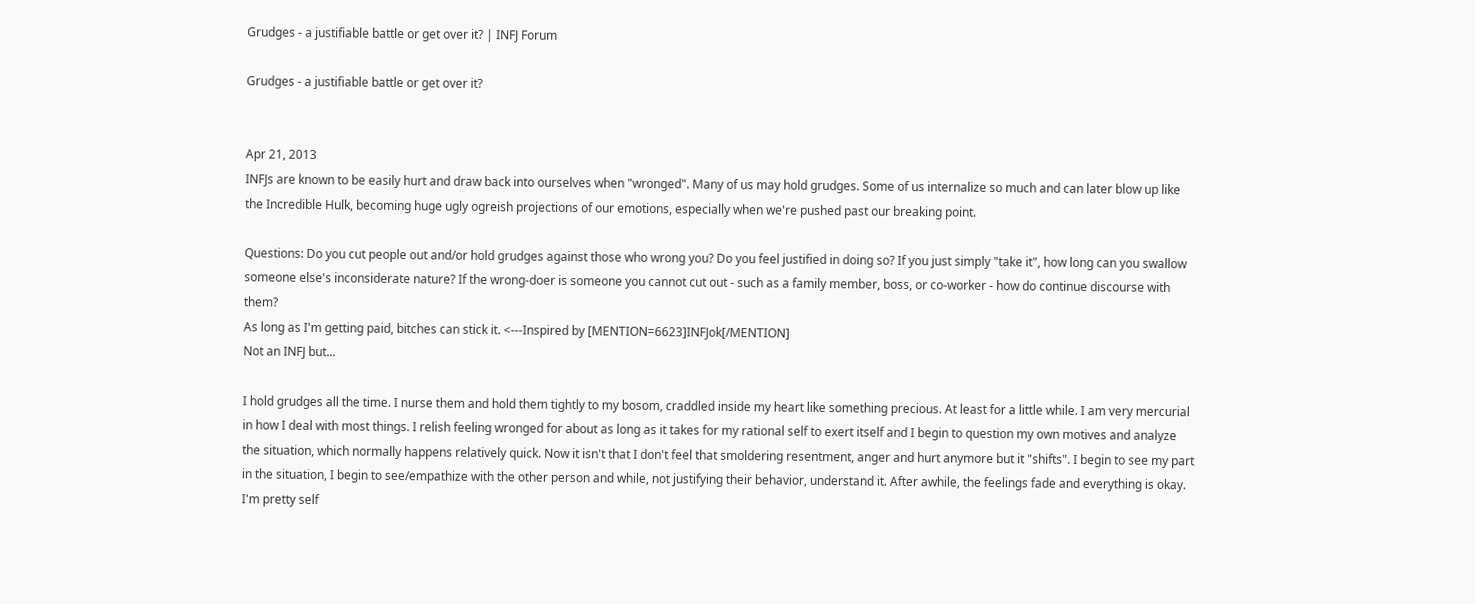Grudges - a justifiable battle or get over it? | INFJ Forum

Grudges - a justifiable battle or get over it?


Apr 21, 2013
INFJs are known to be easily hurt and draw back into ourselves when "wronged". Many of us may hold grudges. Some of us internalize so much and can later blow up like the Incredible Hulk, becoming huge ugly ogreish projections of our emotions, especially when we're pushed past our breaking point.

Questions: Do you cut people out and/or hold grudges against those who wrong you? Do you feel justified in doing so? If you just simply "take it", how long can you swallow someone else's inconsiderate nature? If the wrong-doer is someone you cannot cut out - such as a family member, boss, or co-worker - how do continue discourse with them?
As long as I'm getting paid, bitches can stick it. <---Inspired by [MENTION=6623]INFJok[/MENTION]
Not an INFJ but...

I hold grudges all the time. I nurse them and hold them tightly to my bosom, craddled inside my heart like something precious. At least for a little while. I am very mercurial in how I deal with most things. I relish feeling wronged for about as long as it takes for my rational self to exert itself and I begin to question my own motives and analyze the situation, which normally happens relatively quick. Now it isn't that I don't feel that smoldering resentment, anger and hurt anymore but it "shifts". I begin to see my part in the situation, I begin to see/empathize with the other person and while, not justifying their behavior, understand it. After awhile, the feelings fade and everything is okay. I'm pretty self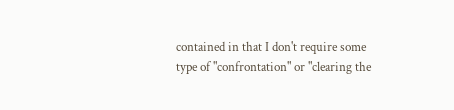contained in that I don't require some type of "confrontation" or "clearing the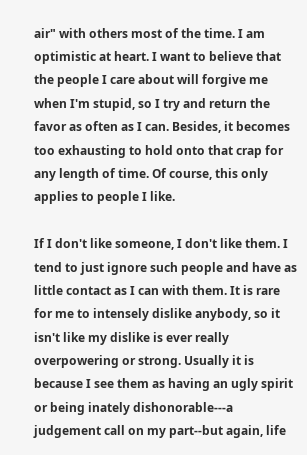air" with others most of the time. I am optimistic at heart. I want to believe that the people I care about will forgive me when I'm stupid, so I try and return the favor as often as I can. Besides, it becomes too exhausting to hold onto that crap for any length of time. Of course, this only applies to people I like.

If I don't like someone, I don't like them. I tend to just ignore such people and have as little contact as I can with them. It is rare for me to intensely dislike anybody, so it isn't like my dislike is ever really overpowering or strong. Usually it is because I see them as having an ugly spirit or being inately dishonorable---a judgement call on my part--but again, life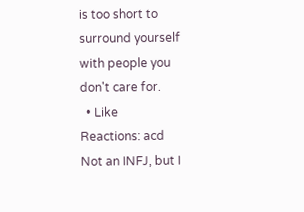is too short to surround yourself with people you don't care for.
  • Like
Reactions: acd
Not an INFJ, but I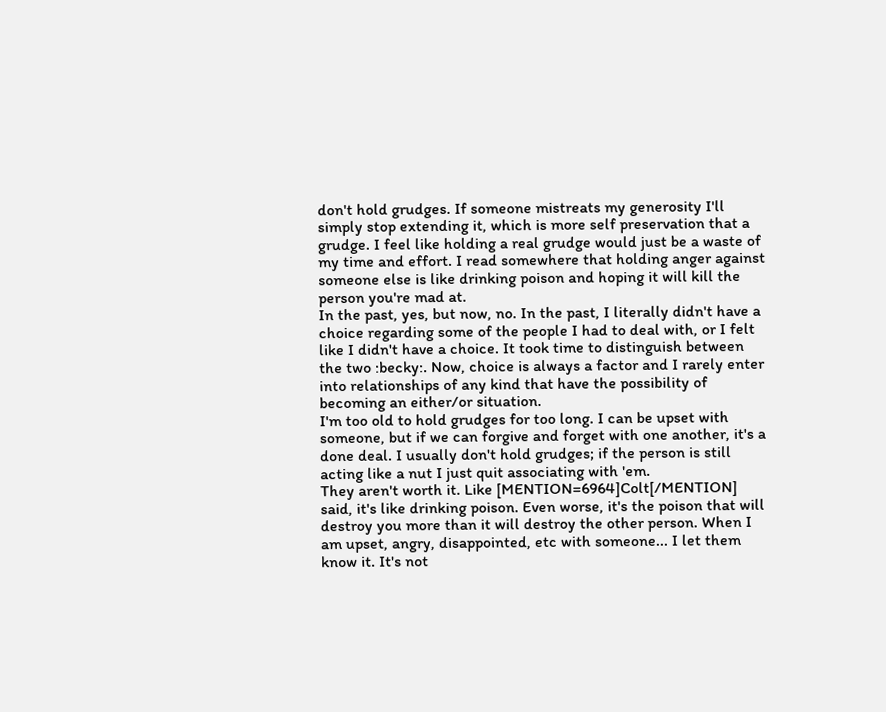don't hold grudges. If someone mistreats my generosity I'll simply stop extending it, which is more self preservation that a grudge. I feel like holding a real grudge would just be a waste of my time and effort. I read somewhere that holding anger against someone else is like drinking poison and hoping it will kill the person you're mad at.
In the past, yes, but now, no. In the past, I literally didn't have a choice regarding some of the people I had to deal with, or I felt like I didn't have a choice. It took time to distinguish between the two :becky:. Now, choice is always a factor and I rarely enter into relationships of any kind that have the possibility of becoming an either/or situation.
I'm too old to hold grudges for too long. I can be upset with someone, but if we can forgive and forget with one another, it's a done deal. I usually don't hold grudges; if the person is still acting like a nut I just quit associating with 'em.
They aren't worth it. Like [MENTION=6964]Colt[/MENTION] said, it's like drinking poison. Even worse, it's the poison that will destroy you more than it will destroy the other person. When I am upset, angry, disappointed, etc with someone... I let them know it. It's not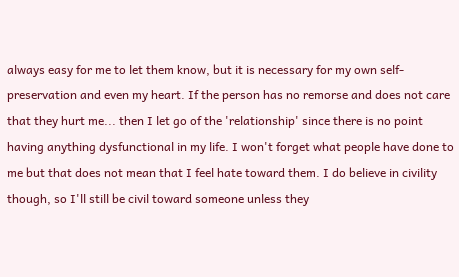always easy for me to let them know, but it is necessary for my own self-preservation and even my heart. If the person has no remorse and does not care that they hurt me... then I let go of the 'relationship' since there is no point having anything dysfunctional in my life. I won't forget what people have done to me but that does not mean that I feel hate toward them. I do believe in civility though, so I'll still be civil toward someone unless they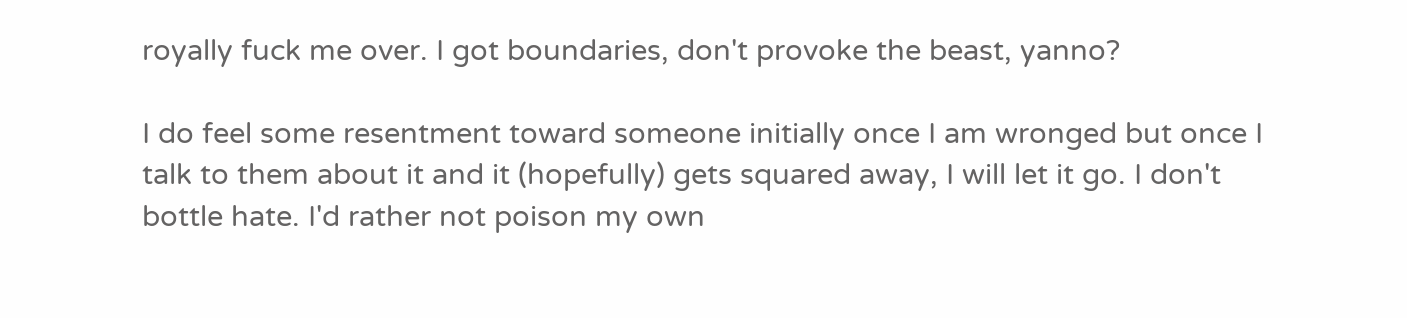royally fuck me over. I got boundaries, don't provoke the beast, yanno?

I do feel some resentment toward someone initially once I am wronged but once I talk to them about it and it (hopefully) gets squared away, I will let it go. I don't bottle hate. I'd rather not poison my own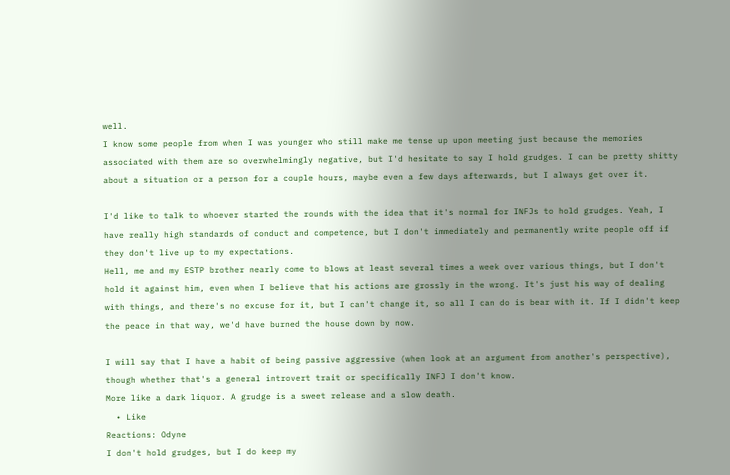well.
I know some people from when I was younger who still make me tense up upon meeting just because the memories associated with them are so overwhelmingly negative, but I'd hesitate to say I hold grudges. I can be pretty shitty about a situation or a person for a couple hours, maybe even a few days afterwards, but I always get over it.

I'd like to talk to whoever started the rounds with the idea that it's normal for INFJs to hold grudges. Yeah, I have really high standards of conduct and competence, but I don't immediately and permanently write people off if they don't live up to my expectations.
Hell, me and my ESTP brother nearly come to blows at least several times a week over various things, but I don't hold it against him, even when I believe that his actions are grossly in the wrong. It's just his way of dealing with things, and there's no excuse for it, but I can't change it, so all I can do is bear with it. If I didn't keep the peace in that way, we'd have burned the house down by now.

I will say that I have a habit of being passive aggressive (when look at an argument from another's perspective), though whether that's a general introvert trait or specifically INFJ I don't know.
More like a dark liquor. A grudge is a sweet release and a slow death.
  • Like
Reactions: Odyne
I don't hold grudges, but I do keep my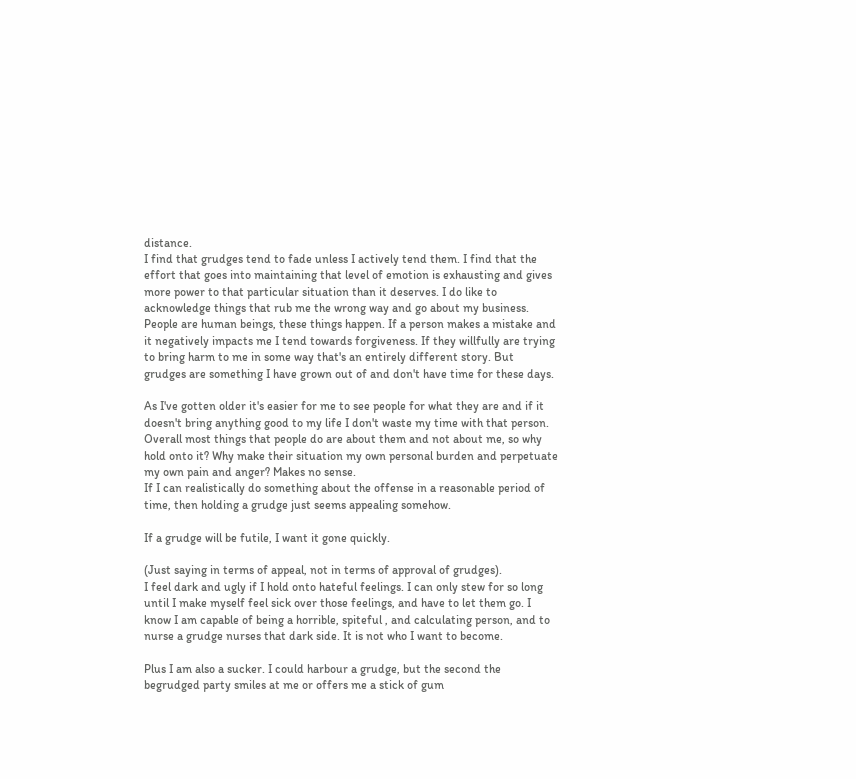distance.
I find that grudges tend to fade unless I actively tend them. I find that the effort that goes into maintaining that level of emotion is exhausting and gives more power to that particular situation than it deserves. I do like to acknowledge things that rub me the wrong way and go about my business. People are human beings, these things happen. If a person makes a mistake and it negatively impacts me I tend towards forgiveness. If they willfully are trying to bring harm to me in some way that's an entirely different story. But grudges are something I have grown out of and don't have time for these days.

As I've gotten older it's easier for me to see people for what they are and if it doesn't bring anything good to my life I don't waste my time with that person. Overall most things that people do are about them and not about me, so why hold onto it? Why make their situation my own personal burden and perpetuate my own pain and anger? Makes no sense.
If I can realistically do something about the offense in a reasonable period of time, then holding a grudge just seems appealing somehow.

If a grudge will be futile, I want it gone quickly.

(Just saying in terms of appeal, not in terms of approval of grudges).
I feel dark and ugly if I hold onto hateful feelings. I can only stew for so long until I make myself feel sick over those feelings, and have to let them go. I know I am capable of being a horrible, spiteful , and calculating person, and to nurse a grudge nurses that dark side. It is not who I want to become.

Plus I am also a sucker. I could harbour a grudge, but the second the begrudged party smiles at me or offers me a stick of gum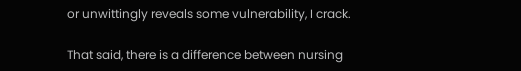or unwittingly reveals some vulnerability, I crack.

That said, there is a difference between nursing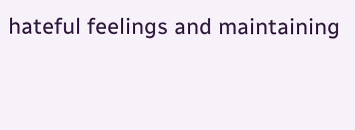hateful feelings and maintaining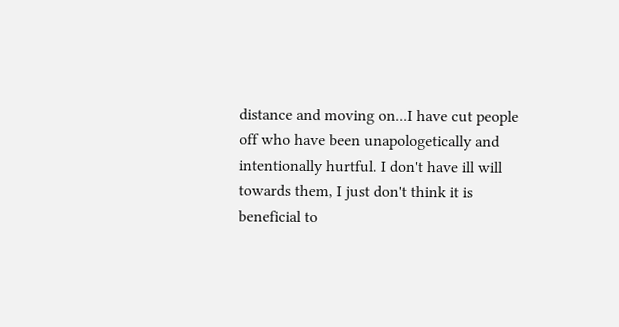distance and moving on...I have cut people off who have been unapologetically and intentionally hurtful. I don't have ill will towards them, I just don't think it is beneficial to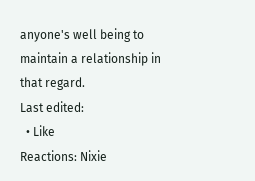anyone's well being to maintain a relationship in that regard.
Last edited:
  • Like
Reactions: Nixie